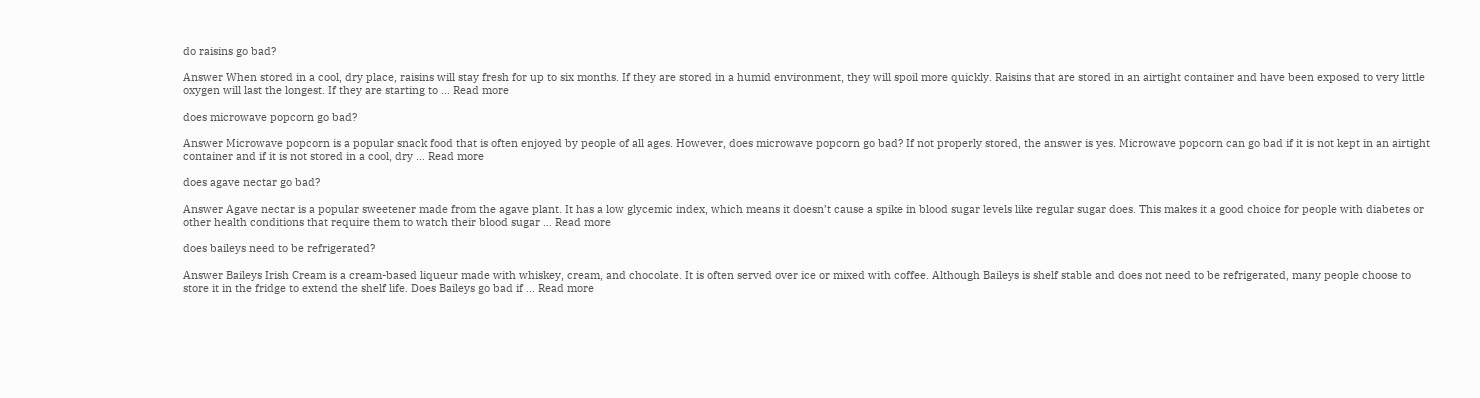do raisins go bad?

Answer When stored in a cool, dry place, raisins will stay fresh for up to six months. If they are stored in a humid environment, they will spoil more quickly. Raisins that are stored in an airtight container and have been exposed to very little oxygen will last the longest. If they are starting to … Read more

does microwave popcorn go bad?

Answer Microwave popcorn is a popular snack food that is often enjoyed by people of all ages. However, does microwave popcorn go bad? If not properly stored, the answer is yes. Microwave popcorn can go bad if it is not kept in an airtight container and if it is not stored in a cool, dry … Read more

does agave nectar go bad?

Answer Agave nectar is a popular sweetener made from the agave plant. It has a low glycemic index, which means it doesn’t cause a spike in blood sugar levels like regular sugar does. This makes it a good choice for people with diabetes or other health conditions that require them to watch their blood sugar … Read more

does baileys need to be refrigerated?

Answer Baileys Irish Cream is a cream-based liqueur made with whiskey, cream, and chocolate. It is often served over ice or mixed with coffee. Although Baileys is shelf stable and does not need to be refrigerated, many people choose to store it in the fridge to extend the shelf life. Does Baileys go bad if … Read more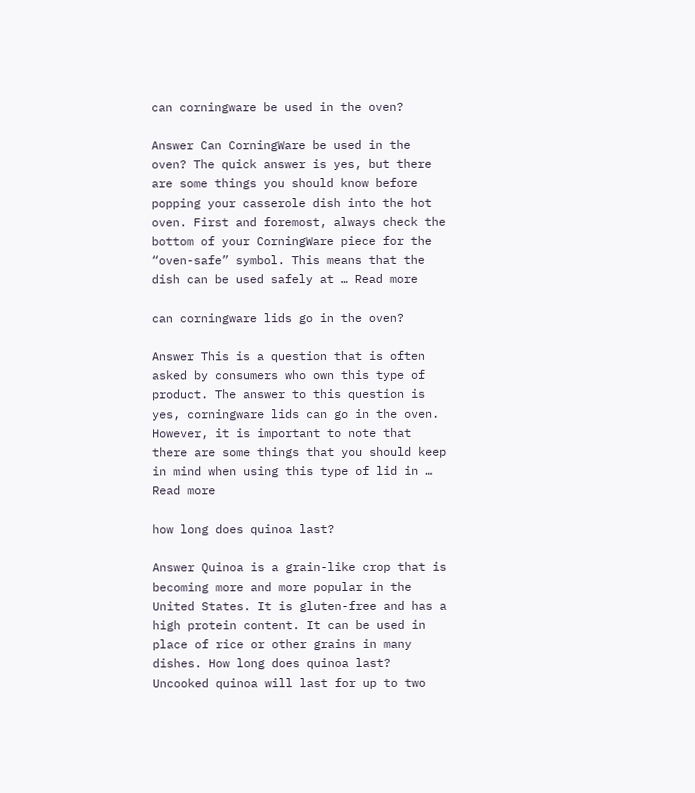can corningware be used in the oven?

Answer Can CorningWare be used in the oven? The quick answer is yes, but there are some things you should know before popping your casserole dish into the hot oven. First and foremost, always check the bottom of your CorningWare piece for the “oven-safe” symbol. This means that the dish can be used safely at … Read more

can corningware lids go in the oven?

Answer This is a question that is often asked by consumers who own this type of product. The answer to this question is yes, corningware lids can go in the oven. However, it is important to note that there are some things that you should keep in mind when using this type of lid in … Read more

how long does quinoa last?

Answer Quinoa is a grain-like crop that is becoming more and more popular in the United States. It is gluten-free and has a high protein content. It can be used in place of rice or other grains in many dishes. How long does quinoa last? Uncooked quinoa will last for up to two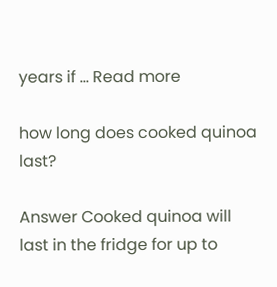years if … Read more

how long does cooked quinoa last?

Answer Cooked quinoa will last in the fridge for up to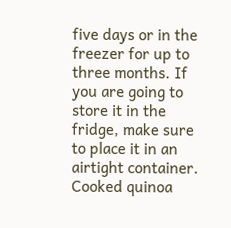five days or in the freezer for up to three months. If you are going to store it in the fridge, make sure to place it in an airtight container. Cooked quinoa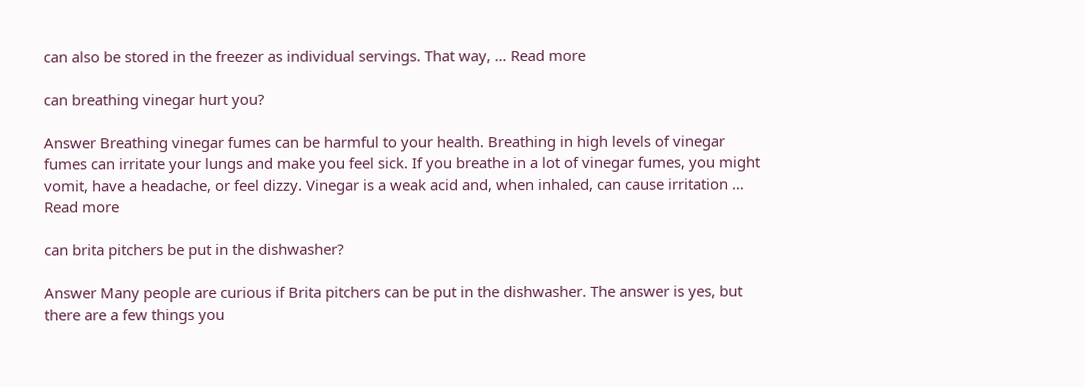can also be stored in the freezer as individual servings. That way, … Read more

can breathing vinegar hurt you?

Answer Breathing vinegar fumes can be harmful to your health. Breathing in high levels of vinegar fumes can irritate your lungs and make you feel sick. If you breathe in a lot of vinegar fumes, you might vomit, have a headache, or feel dizzy. Vinegar is a weak acid and, when inhaled, can cause irritation … Read more

can brita pitchers be put in the dishwasher?

Answer Many people are curious if Brita pitchers can be put in the dishwasher. The answer is yes, but there are a few things you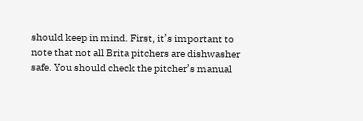should keep in mind. First, it’s important to note that not all Brita pitchers are dishwasher safe. You should check the pitcher’s manual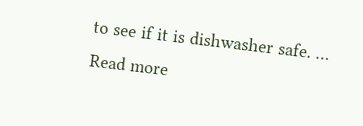to see if it is dishwasher safe. … Read more